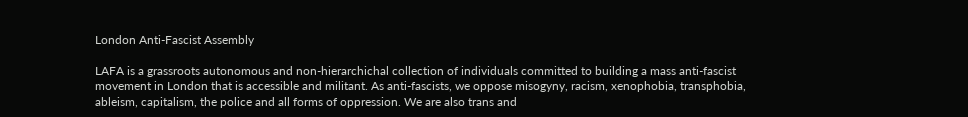London Anti-Fascist Assembly

LAFA is a grassroots autonomous and non-hierarchichal collection of individuals committed to building a mass anti-fascist movement in London that is accessible and militant. As anti-fascists, we oppose misogyny, racism, xenophobia, transphobia, ableism, capitalism, the police and all forms of oppression. We are also trans and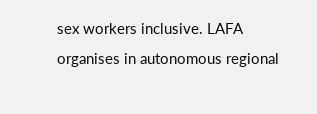sex workers inclusive. LAFA organises in autonomous regional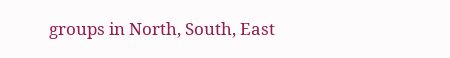groups in North, South, East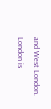and West London. London is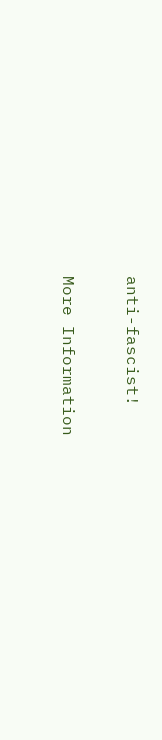anti-fascist!

More Information